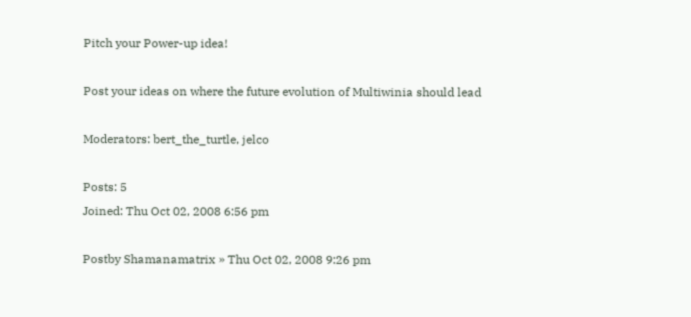Pitch your Power-up idea!

Post your ideas on where the future evolution of Multiwinia should lead

Moderators: bert_the_turtle, jelco

Posts: 5
Joined: Thu Oct 02, 2008 6:56 pm

Postby Shamanamatrix » Thu Oct 02, 2008 9:26 pm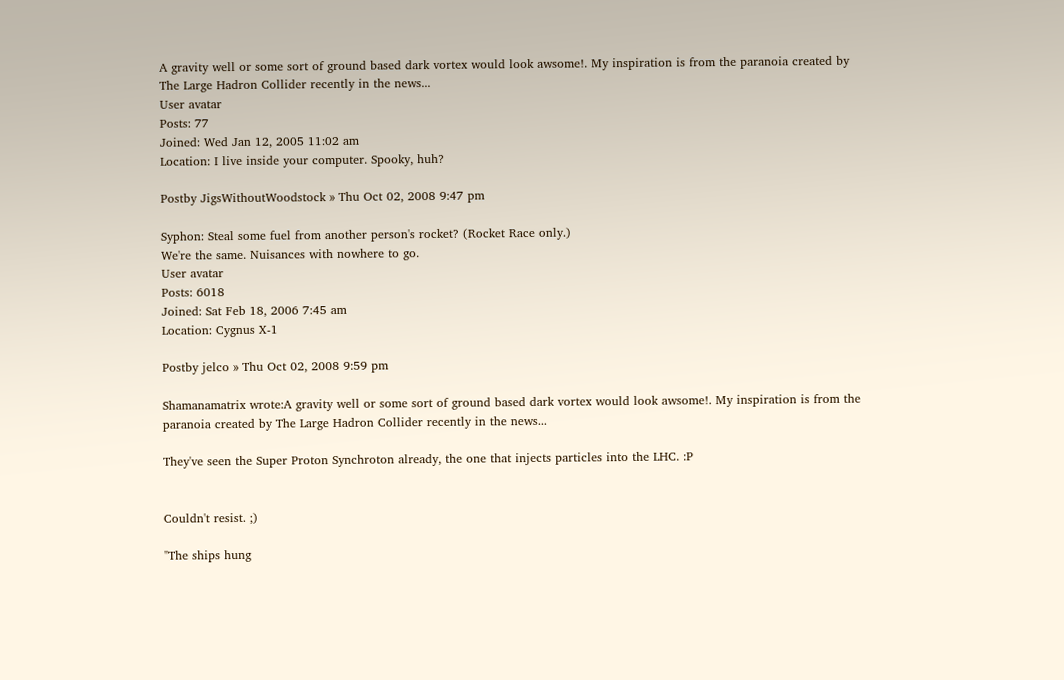A gravity well or some sort of ground based dark vortex would look awsome!. My inspiration is from the paranoia created by The Large Hadron Collider recently in the news...
User avatar
Posts: 77
Joined: Wed Jan 12, 2005 11:02 am
Location: I live inside your computer. Spooky, huh?

Postby JigsWithoutWoodstock » Thu Oct 02, 2008 9:47 pm

Syphon: Steal some fuel from another person's rocket? (Rocket Race only.)
We're the same. Nuisances with nowhere to go.
User avatar
Posts: 6018
Joined: Sat Feb 18, 2006 7:45 am
Location: Cygnus X-1

Postby jelco » Thu Oct 02, 2008 9:59 pm

Shamanamatrix wrote:A gravity well or some sort of ground based dark vortex would look awsome!. My inspiration is from the paranoia created by The Large Hadron Collider recently in the news...

They've seen the Super Proton Synchroton already, the one that injects particles into the LHC. :P


Couldn't resist. ;)

"The ships hung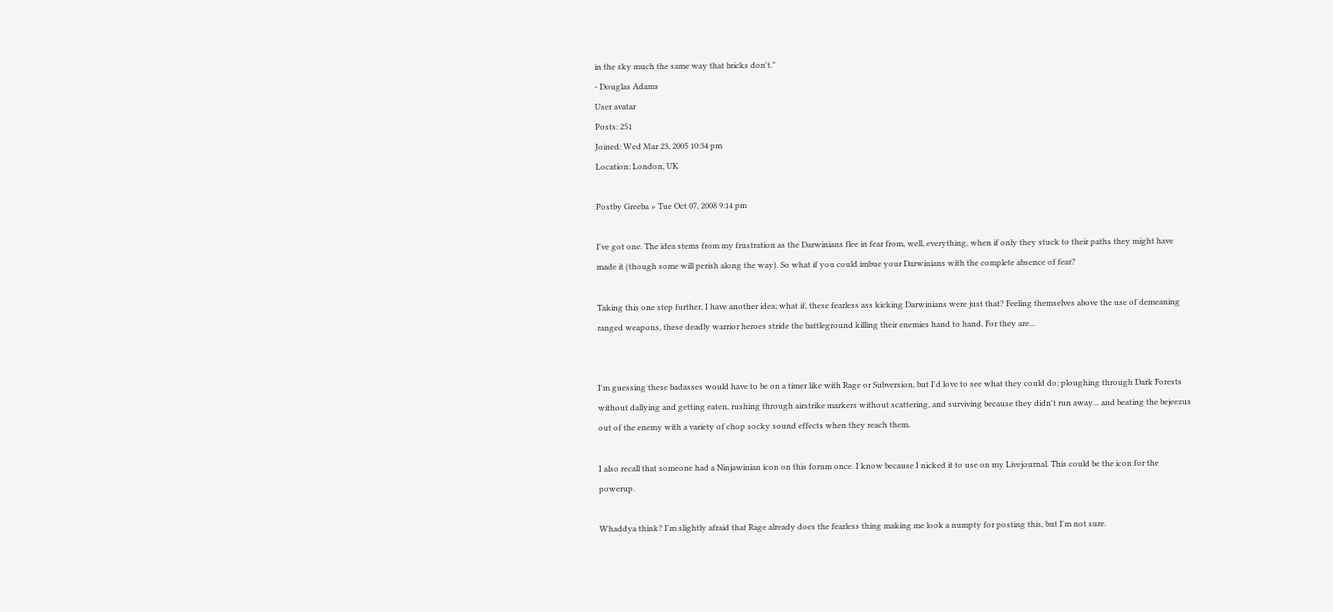in the sky much the same way that bricks don't."
- Douglas Adams
User avatar
Posts: 251
Joined: Wed Mar 23, 2005 10:34 pm
Location: London, UK

Postby Greeba » Tue Oct 07, 2008 9:14 pm

I've got one. The idea stems from my frustration as the Darwinians flee in fear from, well, everything, when if only they stuck to their paths they might have made it (though some will perish along the way). So what if you could imbue your Darwinians with the complete absence of fear?

Taking this one step further, I have another idea; what if, these fearless ass kicking Darwinians were just that? Feeling themselves above the use of demeaning ranged weapons, these deadly warrior heroes stride the battleground killing their enemies hand to hand. For they are...


I'm guessing these badasses would have to be on a timer like with Rage or Subversion, but I'd love to see what they could do; ploughing through Dark Forests without dallying and getting eaten, rushing through airstrike markers without scattering, and surviving because they didn't run away... and beating the bejeezus out of the enemy with a variety of chop socky sound effects when they reach them.

I also recall that someone had a Ninjawinian icon on this forum once. I know because I nicked it to use on my Livejournal. This could be the icon for the powerup.

Whaddya think? I'm slightly afraid that Rage already does the fearless thing making me look a numpty for posting this, but I'm not sure.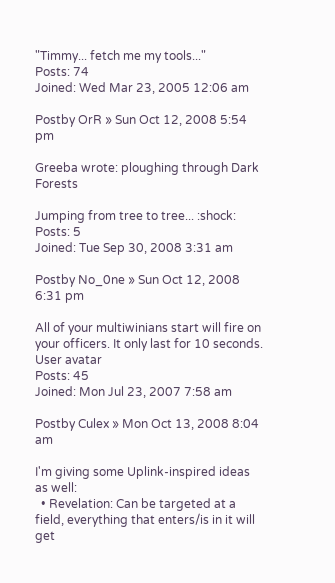"Timmy... fetch me my tools..."
Posts: 74
Joined: Wed Mar 23, 2005 12:06 am

Postby OrR » Sun Oct 12, 2008 5:54 pm

Greeba wrote: ploughing through Dark Forests

Jumping from tree to tree... :shock:
Posts: 5
Joined: Tue Sep 30, 2008 3:31 am

Postby No_0ne » Sun Oct 12, 2008 6:31 pm

All of your multiwinians start will fire on your officers. It only last for 10 seconds.
User avatar
Posts: 45
Joined: Mon Jul 23, 2007 7:58 am

Postby Culex » Mon Oct 13, 2008 8:04 am

I'm giving some Uplink-inspired ideas as well:
  • Revelation: Can be targeted at a field, everything that enters/is in it will get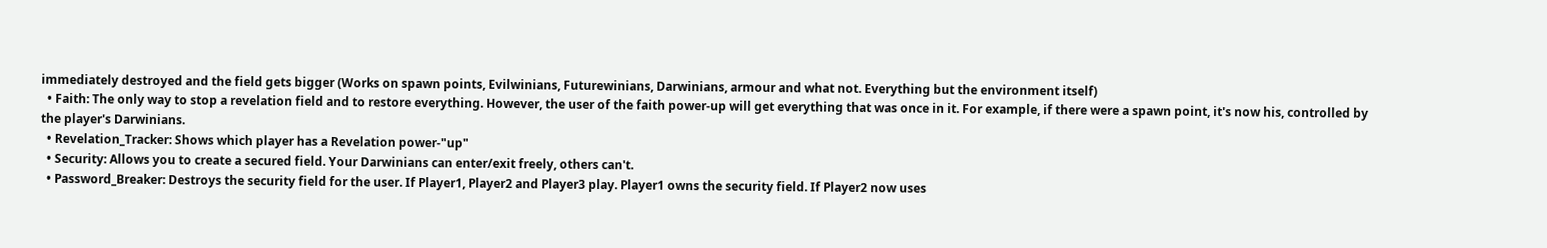immediately destroyed and the field gets bigger (Works on spawn points, Evilwinians, Futurewinians, Darwinians, armour and what not. Everything but the environment itself)
  • Faith: The only way to stop a revelation field and to restore everything. However, the user of the faith power-up will get everything that was once in it. For example, if there were a spawn point, it's now his, controlled by the player's Darwinians.
  • Revelation_Tracker: Shows which player has a Revelation power-"up"
  • Security: Allows you to create a secured field. Your Darwinians can enter/exit freely, others can't.
  • Password_Breaker: Destroys the security field for the user. If Player1, Player2 and Player3 play. Player1 owns the security field. If Player2 now uses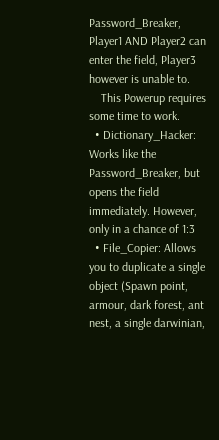Password_Breaker, Player1 AND Player2 can enter the field, Player3 however is unable to.
    This Powerup requires some time to work.
  • Dictionary_Hacker: Works like the Password_Breaker, but opens the field immediately. However, only in a chance of 1:3
  • File_Copier: Allows you to duplicate a single object (Spawn point, armour, dark forest, ant nest, a single darwinian,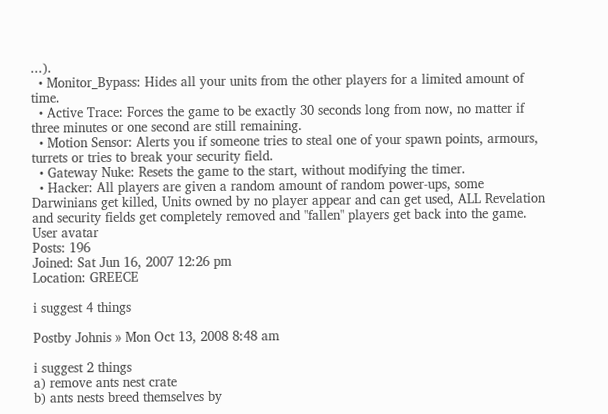...).
  • Monitor_Bypass: Hides all your units from the other players for a limited amount of time.
  • Active Trace: Forces the game to be exactly 30 seconds long from now, no matter if three minutes or one second are still remaining.
  • Motion Sensor: Alerts you if someone tries to steal one of your spawn points, armours, turrets or tries to break your security field.
  • Gateway Nuke: Resets the game to the start, without modifying the timer.
  • Hacker: All players are given a random amount of random power-ups, some Darwinians get killed, Units owned by no player appear and can get used, ALL Revelation and security fields get completely removed and "fallen" players get back into the game.
User avatar
Posts: 196
Joined: Sat Jun 16, 2007 12:26 pm
Location: GREECE

i suggest 4 things

Postby Johnis » Mon Oct 13, 2008 8:48 am

i suggest 2 things
a) remove ants nest crate
b) ants nests breed themselves by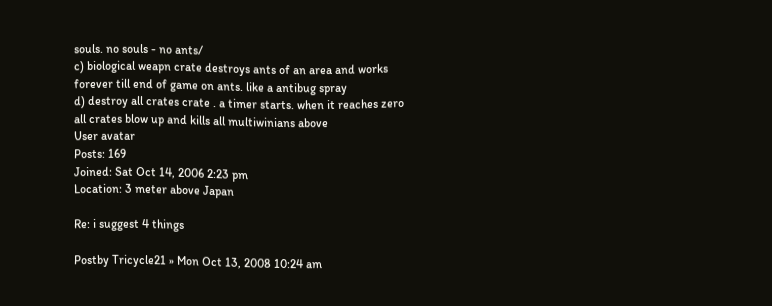souls. no souls - no ants/
c) biological weapn crate destroys ants of an area and works forever till end of game on ants. like a antibug spray
d) destroy all crates crate . a timer starts. when it reaches zero all crates blow up and kills all multiwinians above
User avatar
Posts: 169
Joined: Sat Oct 14, 2006 2:23 pm
Location: 3 meter above Japan

Re: i suggest 4 things

Postby Tricycle21 » Mon Oct 13, 2008 10:24 am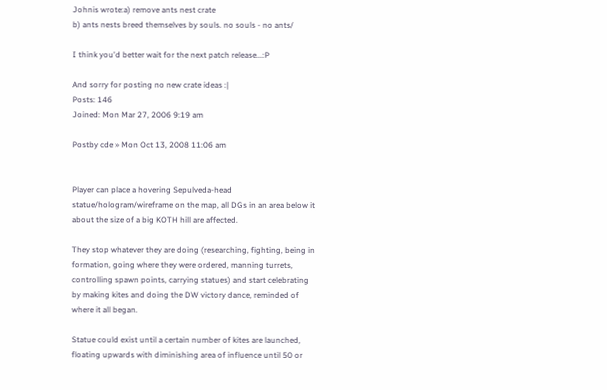Johnis wrote:a) remove ants nest crate
b) ants nests breed themselves by souls. no souls - no ants/

I think you'd better wait for the next patch release...:P

And sorry for posting no new crate ideas :|
Posts: 146
Joined: Mon Mar 27, 2006 9:19 am

Postby cde » Mon Oct 13, 2008 11:06 am


Player can place a hovering Sepulveda-head statue/hologram/wireframe on the map, all DGs in an area below it about the size of a big KOTH hill are affected.

They stop whatever they are doing (researching, fighting, being in formation, going where they were ordered, manning turrets, controlling spawn points, carrying statues) and start celebrating by making kites and doing the DW victory dance, reminded of where it all began.

Statue could exist until a certain number of kites are launched, floating upwards with diminishing area of influence until 50 or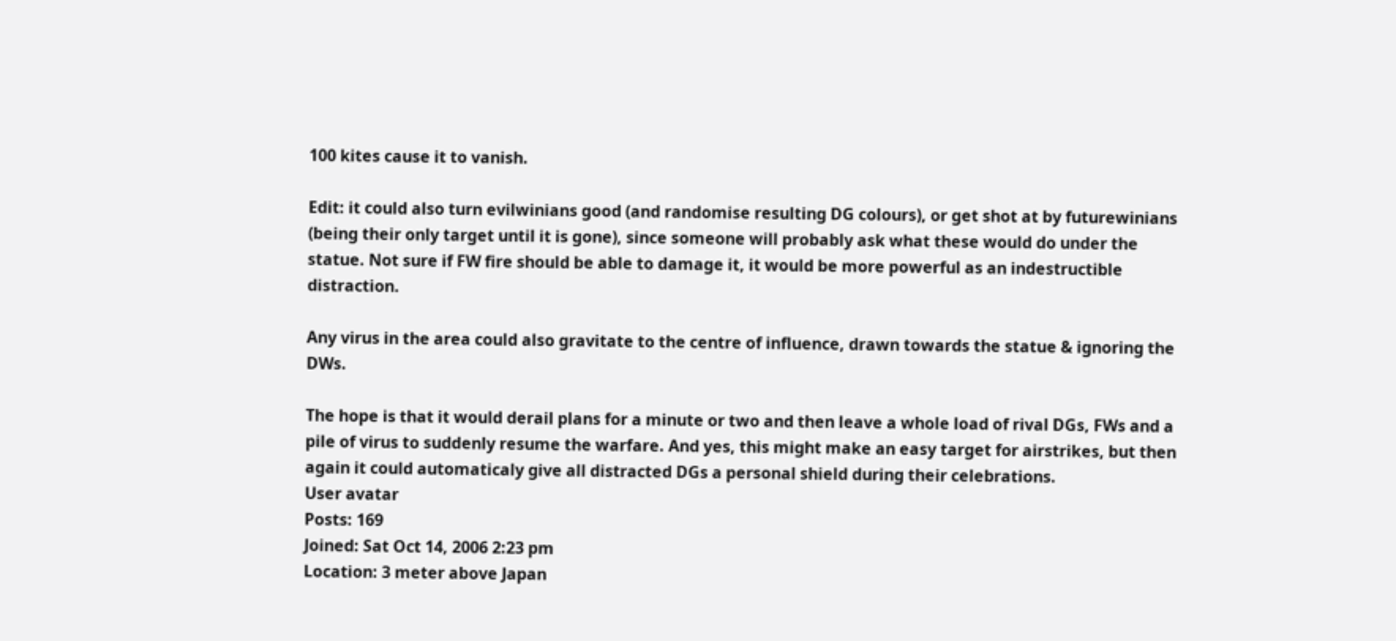100 kites cause it to vanish.

Edit: it could also turn evilwinians good (and randomise resulting DG colours), or get shot at by futurewinians (being their only target until it is gone), since someone will probably ask what these would do under the statue. Not sure if FW fire should be able to damage it, it would be more powerful as an indestructible distraction.

Any virus in the area could also gravitate to the centre of influence, drawn towards the statue & ignoring the DWs.

The hope is that it would derail plans for a minute or two and then leave a whole load of rival DGs, FWs and a pile of virus to suddenly resume the warfare. And yes, this might make an easy target for airstrikes, but then again it could automaticaly give all distracted DGs a personal shield during their celebrations.
User avatar
Posts: 169
Joined: Sat Oct 14, 2006 2:23 pm
Location: 3 meter above Japan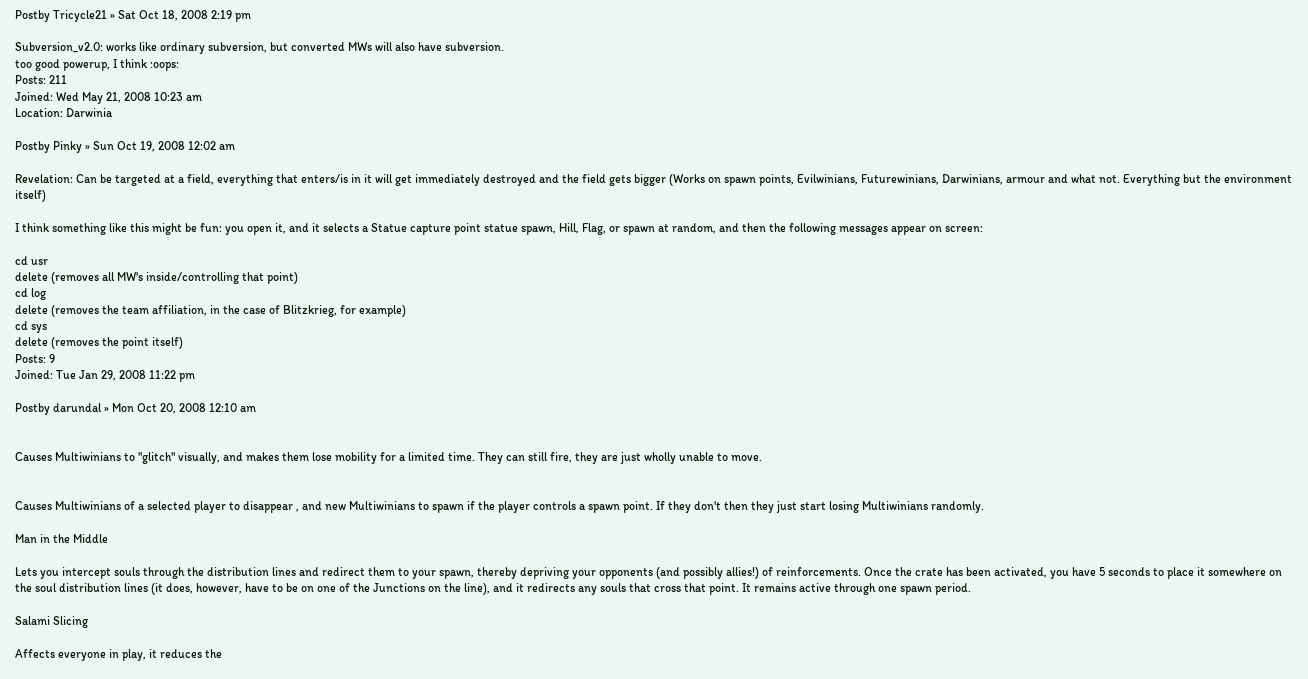Postby Tricycle21 » Sat Oct 18, 2008 2:19 pm

Subversion_v2.0: works like ordinary subversion, but converted MWs will also have subversion.
too good powerup, I think :oops:
Posts: 211
Joined: Wed May 21, 2008 10:23 am
Location: Darwinia

Postby Pinky » Sun Oct 19, 2008 12:02 am

Revelation: Can be targeted at a field, everything that enters/is in it will get immediately destroyed and the field gets bigger (Works on spawn points, Evilwinians, Futurewinians, Darwinians, armour and what not. Everything but the environment itself)

I think something like this might be fun: you open it, and it selects a Statue capture point statue spawn, Hill, Flag, or spawn at random, and then the following messages appear on screen:

cd usr
delete (removes all MW's inside/controlling that point)
cd log
delete (removes the team affiliation, in the case of Blitzkrieg, for example)
cd sys
delete (removes the point itself)
Posts: 9
Joined: Tue Jan 29, 2008 11:22 pm

Postby darundal » Mon Oct 20, 2008 12:10 am


Causes Multiwinians to "glitch" visually, and makes them lose mobility for a limited time. They can still fire, they are just wholly unable to move.


Causes Multiwinians of a selected player to disappear , and new Multiwinians to spawn if the player controls a spawn point. If they don't then they just start losing Multiwinians randomly.

Man in the Middle

Lets you intercept souls through the distribution lines and redirect them to your spawn, thereby depriving your opponents (and possibly allies!) of reinforcements. Once the crate has been activated, you have 5 seconds to place it somewhere on the soul distribution lines (it does, however, have to be on one of the Junctions on the line), and it redirects any souls that cross that point. It remains active through one spawn period.

Salami Slicing

Affects everyone in play, it reduces the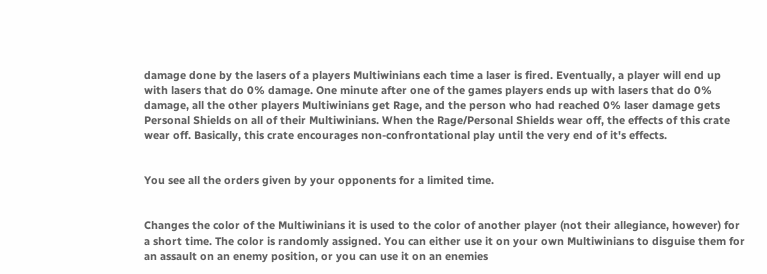damage done by the lasers of a players Multiwinians each time a laser is fired. Eventually, a player will end up with lasers that do 0% damage. One minute after one of the games players ends up with lasers that do 0% damage, all the other players Multiwinians get Rage, and the person who had reached 0% laser damage gets Personal Shields on all of their Multiwinians. When the Rage/Personal Shields wear off, the effects of this crate wear off. Basically, this crate encourages non-confrontational play until the very end of it's effects.


You see all the orders given by your opponents for a limited time.


Changes the color of the Multiwinians it is used to the color of another player (not their allegiance, however) for a short time. The color is randomly assigned. You can either use it on your own Multiwinians to disguise them for an assault on an enemy position, or you can use it on an enemies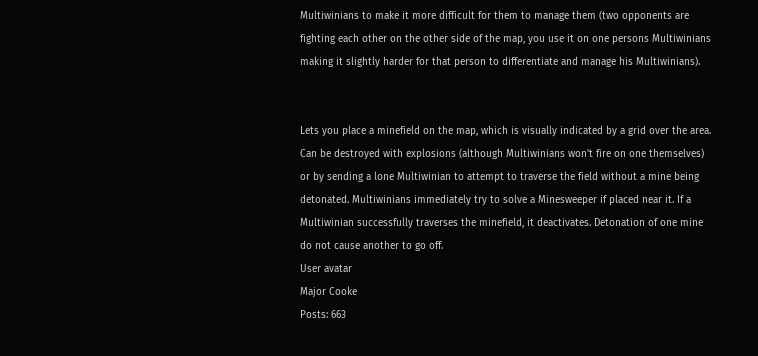Multiwinians to make it more difficult for them to manage them (two opponents are fighting each other on the other side of the map, you use it on one persons Multiwinians making it slightly harder for that person to differentiate and manage his Multiwinians).


Lets you place a minefield on the map, which is visually indicated by a grid over the area. Can be destroyed with explosions (although Multiwinians won't fire on one themselves) or by sending a lone Multiwinian to attempt to traverse the field without a mine being detonated. Multiwinians immediately try to solve a Minesweeper if placed near it. If a Multiwinian successfully traverses the minefield, it deactivates. Detonation of one mine do not cause another to go off.
User avatar
Major Cooke
Posts: 663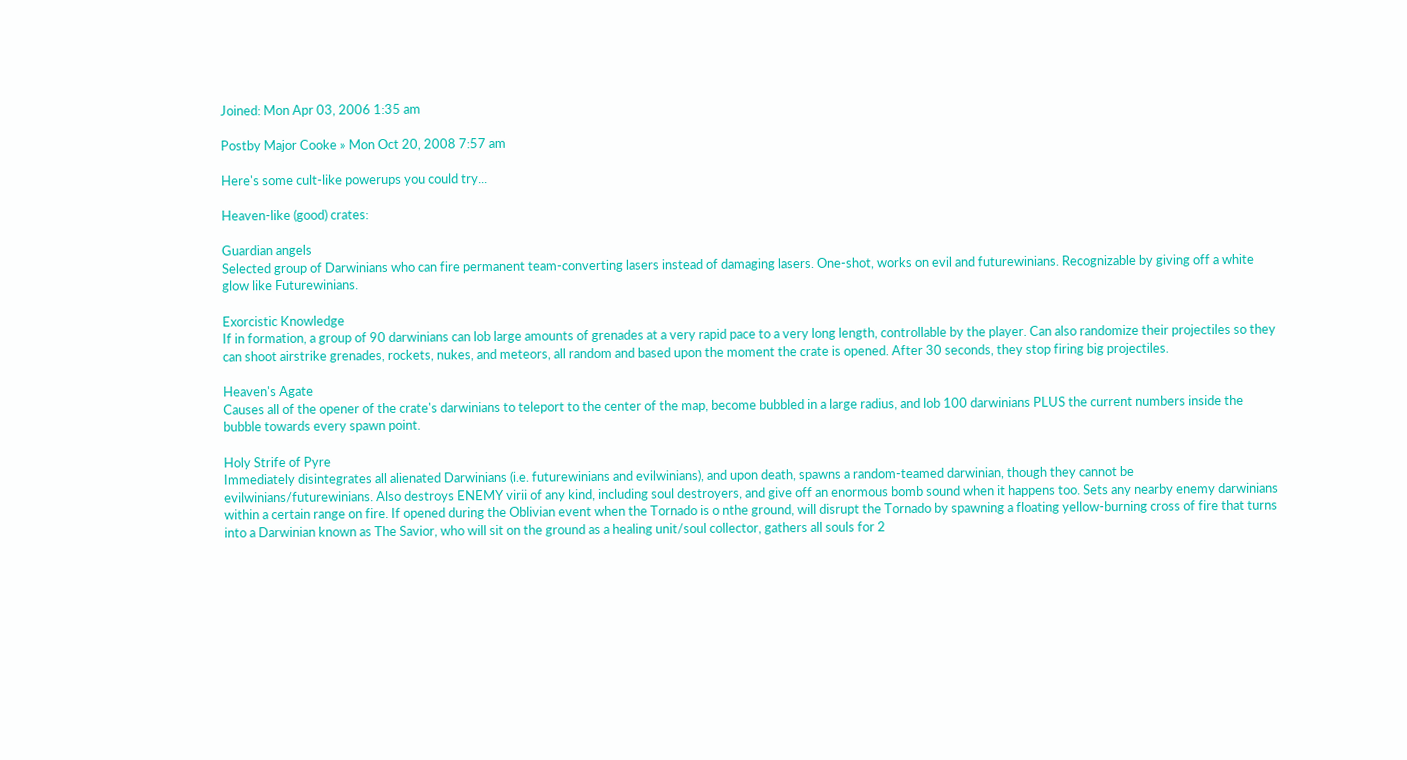Joined: Mon Apr 03, 2006 1:35 am

Postby Major Cooke » Mon Oct 20, 2008 7:57 am

Here's some cult-like powerups you could try...

Heaven-like (good) crates:

Guardian angels
Selected group of Darwinians who can fire permanent team-converting lasers instead of damaging lasers. One-shot, works on evil and futurewinians. Recognizable by giving off a white glow like Futurewinians.

Exorcistic Knowledge
If in formation, a group of 90 darwinians can lob large amounts of grenades at a very rapid pace to a very long length, controllable by the player. Can also randomize their projectiles so they can shoot airstrike grenades, rockets, nukes, and meteors, all random and based upon the moment the crate is opened. After 30 seconds, they stop firing big projectiles.

Heaven's Agate
Causes all of the opener of the crate's darwinians to teleport to the center of the map, become bubbled in a large radius, and lob 100 darwinians PLUS the current numbers inside the bubble towards every spawn point.

Holy Strife of Pyre
Immediately disintegrates all alienated Darwinians (i.e. futurewinians and evilwinians), and upon death, spawns a random-teamed darwinian, though they cannot be evilwinians/futurewinians. Also destroys ENEMY virii of any kind, including soul destroyers, and give off an enormous bomb sound when it happens too. Sets any nearby enemy darwinians within a certain range on fire. If opened during the Oblivian event when the Tornado is o nthe ground, will disrupt the Tornado by spawning a floating yellow-burning cross of fire that turns into a Darwinian known as The Savior, who will sit on the ground as a healing unit/soul collector, gathers all souls for 2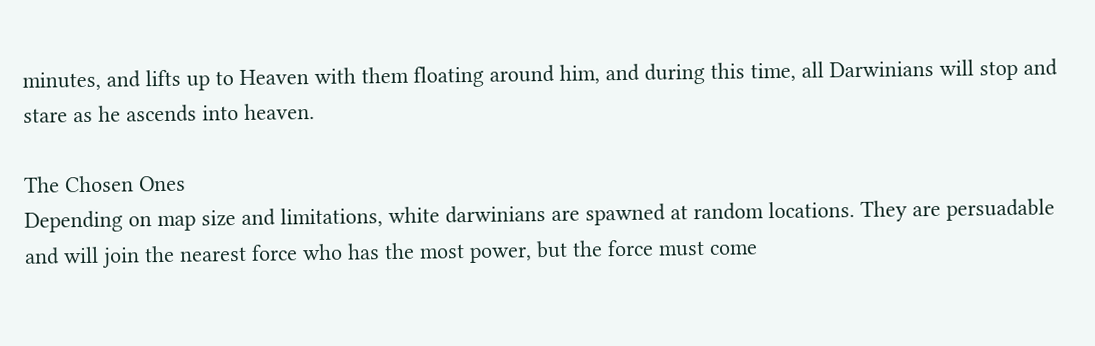minutes, and lifts up to Heaven with them floating around him, and during this time, all Darwinians will stop and stare as he ascends into heaven.

The Chosen Ones
Depending on map size and limitations, white darwinians are spawned at random locations. They are persuadable and will join the nearest force who has the most power, but the force must come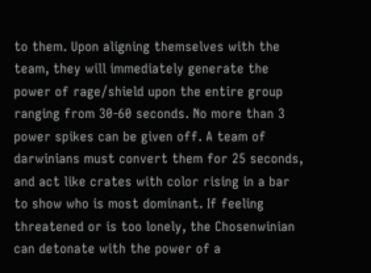to them. Upon aligning themselves with the team, they will immediately generate the power of rage/shield upon the entire group ranging from 30-60 seconds. No more than 3 power spikes can be given off. A team of darwinians must convert them for 25 seconds, and act like crates with color rising in a bar to show who is most dominant. If feeling threatened or is too lonely, the Chosenwinian can detonate with the power of a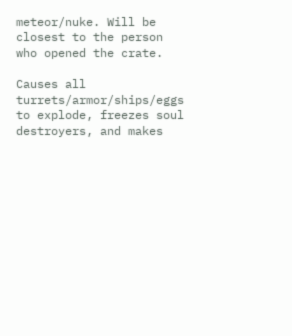meteor/nuke. Will be closest to the person who opened the crate.

Causes all turrets/armor/ships/eggs to explode, freezes soul destroyers, and makes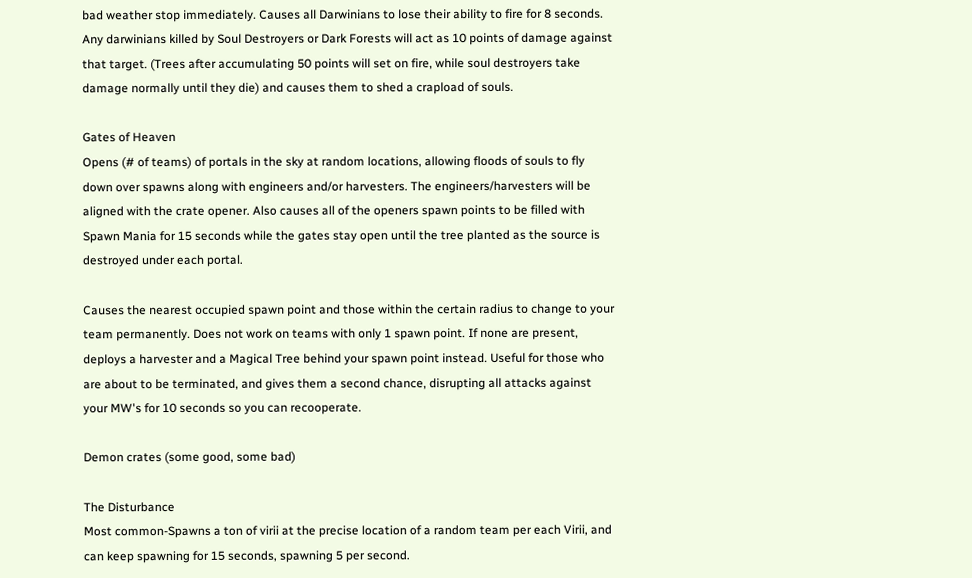bad weather stop immediately. Causes all Darwinians to lose their ability to fire for 8 seconds. Any darwinians killed by Soul Destroyers or Dark Forests will act as 10 points of damage against that target. (Trees after accumulating 50 points will set on fire, while soul destroyers take damage normally until they die) and causes them to shed a crapload of souls.

Gates of Heaven
Opens (# of teams) of portals in the sky at random locations, allowing floods of souls to fly down over spawns along with engineers and/or harvesters. The engineers/harvesters will be aligned with the crate opener. Also causes all of the openers spawn points to be filled with Spawn Mania for 15 seconds while the gates stay open until the tree planted as the source is destroyed under each portal.

Causes the nearest occupied spawn point and those within the certain radius to change to your team permanently. Does not work on teams with only 1 spawn point. If none are present, deploys a harvester and a Magical Tree behind your spawn point instead. Useful for those who are about to be terminated, and gives them a second chance, disrupting all attacks against your MW's for 10 seconds so you can recooperate.

Demon crates (some good, some bad)

The Disturbance
Most common-Spawns a ton of virii at the precise location of a random team per each Virii, and can keep spawning for 15 seconds, spawning 5 per second.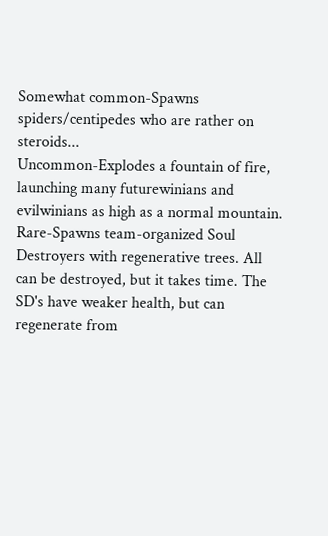Somewhat common-Spawns spiders/centipedes who are rather on steroids...
Uncommon-Explodes a fountain of fire, launching many futurewinians and evilwinians as high as a normal mountain.
Rare-Spawns team-organized Soul Destroyers with regenerative trees. All can be destroyed, but it takes time. The SD's have weaker health, but can regenerate from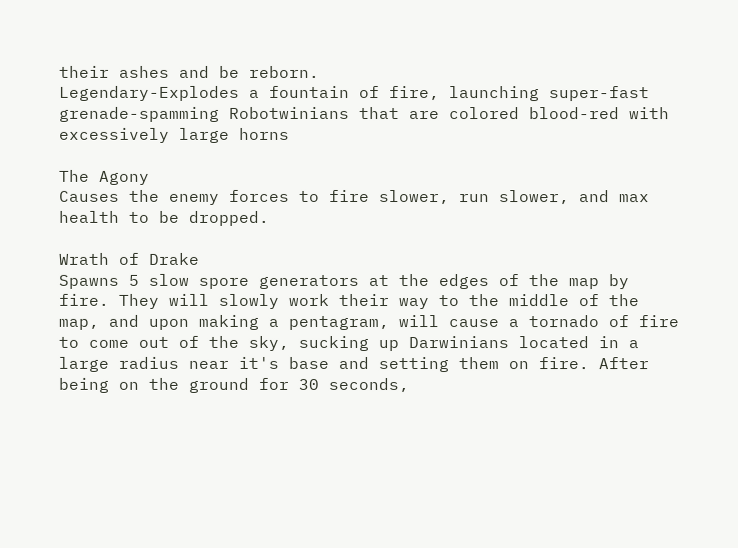their ashes and be reborn.
Legendary-Explodes a fountain of fire, launching super-fast grenade-spamming Robotwinians that are colored blood-red with excessively large horns

The Agony
Causes the enemy forces to fire slower, run slower, and max health to be dropped.

Wrath of Drake
Spawns 5 slow spore generators at the edges of the map by fire. They will slowly work their way to the middle of the map, and upon making a pentagram, will cause a tornado of fire to come out of the sky, sucking up Darwinians located in a large radius near it's base and setting them on fire. After being on the ground for 30 seconds,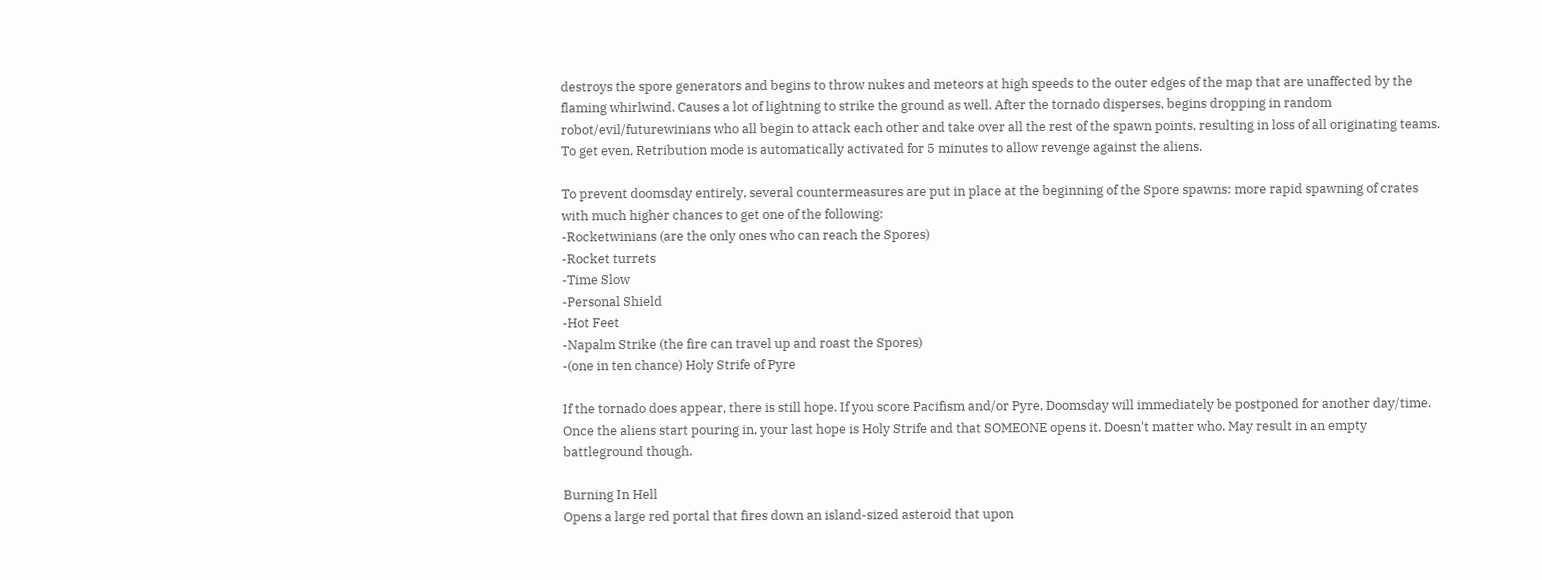destroys the spore generators and begins to throw nukes and meteors at high speeds to the outer edges of the map that are unaffected by the flaming whirlwind. Causes a lot of lightning to strike the ground as well. After the tornado disperses, begins dropping in random robot/evil/futurewinians who all begin to attack each other and take over all the rest of the spawn points, resulting in loss of all originating teams. To get even, Retribution mode is automatically activated for 5 minutes to allow revenge against the aliens.

To prevent doomsday entirely, several countermeasures are put in place at the beginning of the Spore spawns: more rapid spawning of crates with much higher chances to get one of the following:
-Rocketwinians (are the only ones who can reach the Spores)
-Rocket turrets
-Time Slow
-Personal Shield
-Hot Feet
-Napalm Strike (the fire can travel up and roast the Spores)
-(one in ten chance) Holy Strife of Pyre

If the tornado does appear, there is still hope. If you score Pacifism and/or Pyre, Doomsday will immediately be postponed for another day/time. Once the aliens start pouring in, your last hope is Holy Strife and that SOMEONE opens it. Doesn't matter who. May result in an empty battleground though.

Burning In Hell
Opens a large red portal that fires down an island-sized asteroid that upon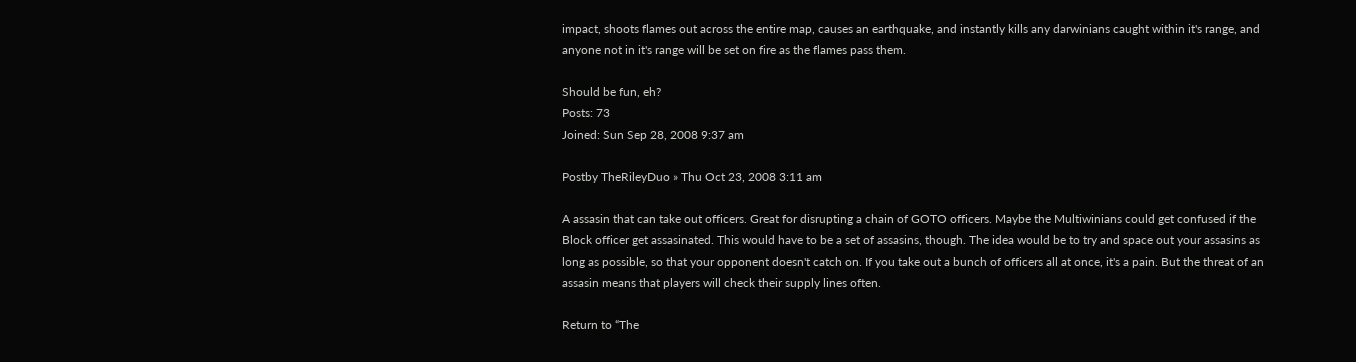impact, shoots flames out across the entire map, causes an earthquake, and instantly kills any darwinians caught within it's range, and anyone not in it's range will be set on fire as the flames pass them.

Should be fun, eh?
Posts: 73
Joined: Sun Sep 28, 2008 9:37 am

Postby TheRileyDuo » Thu Oct 23, 2008 3:11 am

A assasin that can take out officers. Great for disrupting a chain of GOTO officers. Maybe the Multiwinians could get confused if the Block officer get assasinated. This would have to be a set of assasins, though. The idea would be to try and space out your assasins as long as possible, so that your opponent doesn't catch on. If you take out a bunch of officers all at once, it's a pain. But the threat of an assasin means that players will check their supply lines often.

Return to “The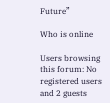Future”

Who is online

Users browsing this forum: No registered users and 2 guests